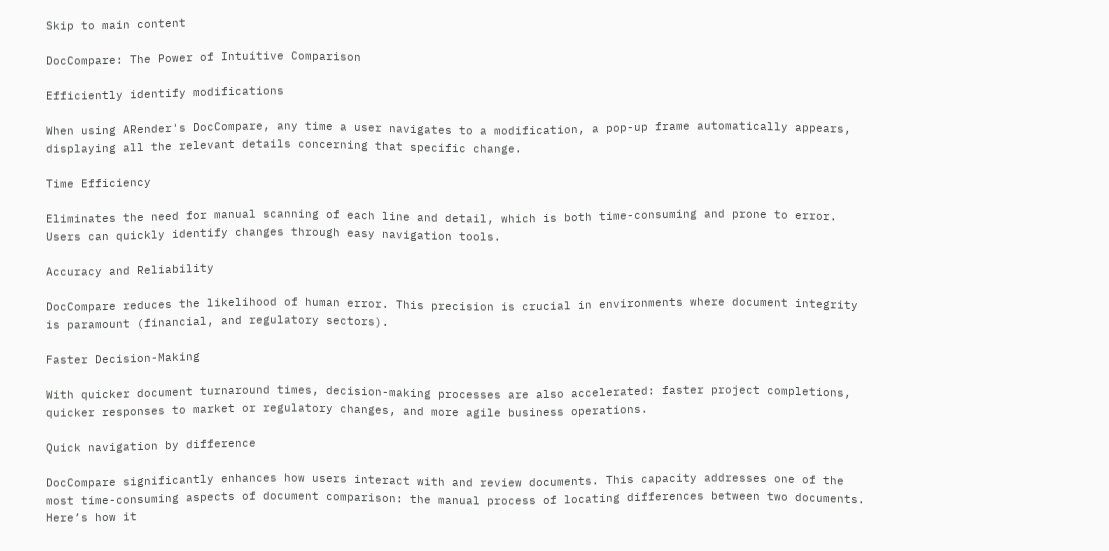Skip to main content

DocCompare: The Power of Intuitive Comparison

Efficiently identify modifications

When using ARender's DocCompare, any time a user navigates to a modification, a pop-up frame automatically appears, displaying all the relevant details concerning that specific change.

Time Efficiency

Eliminates the need for manual scanning of each line and detail, which is both time-consuming and prone to error. Users can quickly identify changes through easy navigation tools.

Accuracy and Reliability

DocCompare reduces the likelihood of human error. This precision is crucial in environments where document integrity is paramount (financial, and regulatory sectors).

Faster Decision-Making

With quicker document turnaround times, decision-making processes are also accelerated: faster project completions, quicker responses to market or regulatory changes, and more agile business operations.

Quick navigation by difference

DocCompare significantly enhances how users interact with and review documents. This capacity addresses one of the most time-consuming aspects of document comparison: the manual process of locating differences between two documents. Here’s how it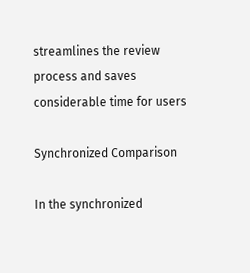streamlines the review process and saves considerable time for users

Synchronized Comparison

In the synchronized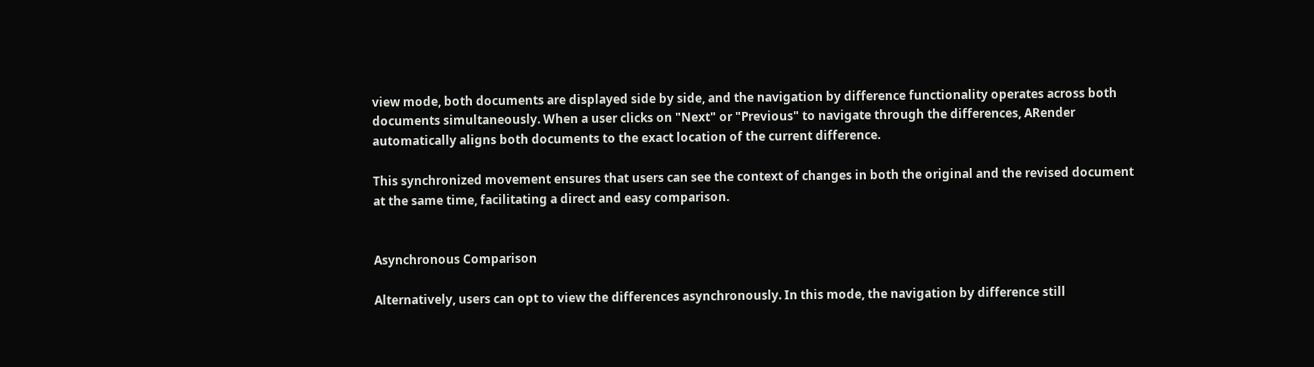view mode, both documents are displayed side by side, and the navigation by difference functionality operates across both documents simultaneously. When a user clicks on "Next" or "Previous" to navigate through the differences, ARender automatically aligns both documents to the exact location of the current difference.

This synchronized movement ensures that users can see the context of changes in both the original and the revised document at the same time, facilitating a direct and easy comparison.


Asynchronous Comparison

Alternatively, users can opt to view the differences asynchronously. In this mode, the navigation by difference still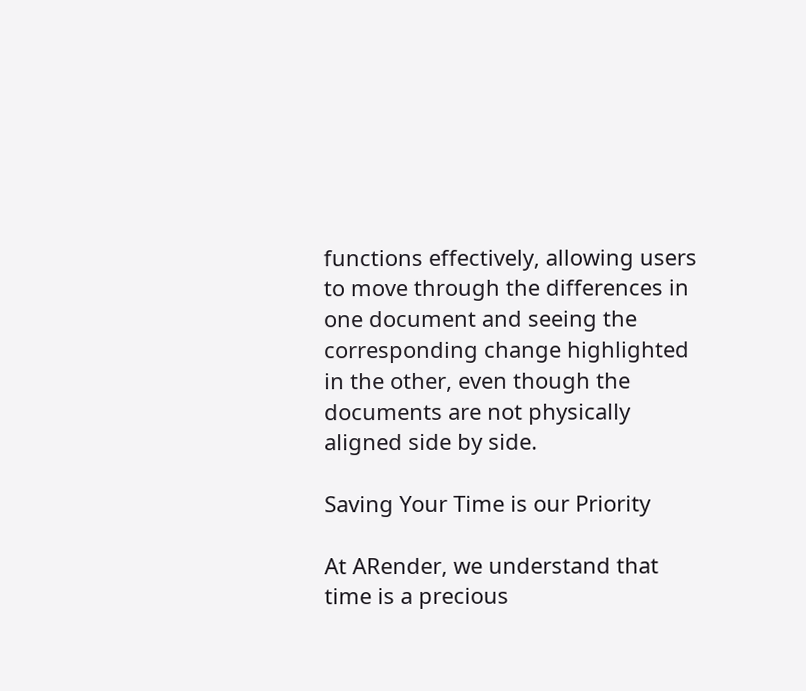functions effectively, allowing users to move through the differences in one document and seeing the corresponding change highlighted in the other, even though the documents are not physically aligned side by side.

Saving Your Time is our Priority

At ARender, we understand that time is a precious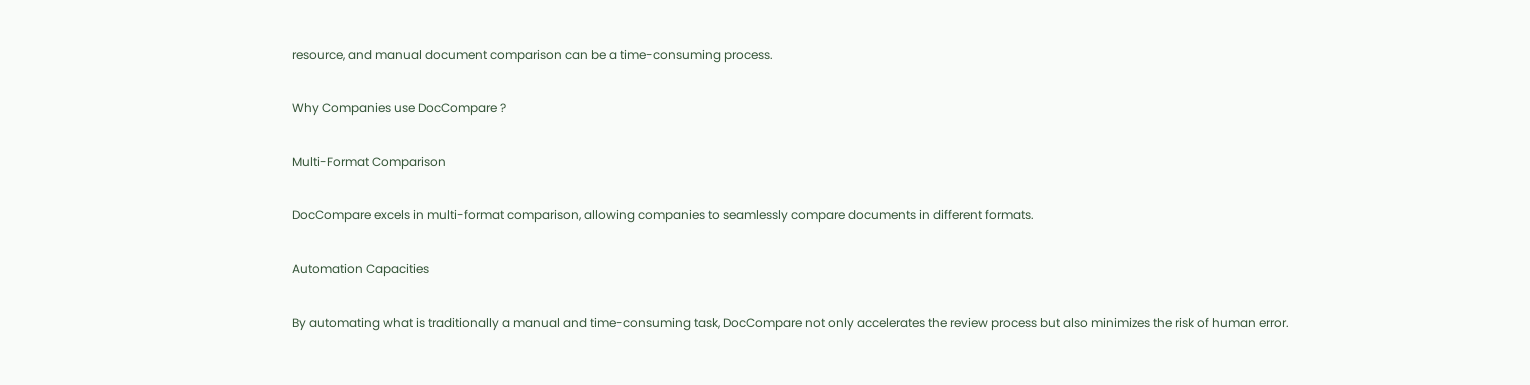resource, and manual document comparison can be a time-consuming process.

Why Companies use DocCompare ?

Multi-Format Comparison

DocCompare excels in multi-format comparison, allowing companies to seamlessly compare documents in different formats.

Automation Capacities

By automating what is traditionally a manual and time-consuming task, DocCompare not only accelerates the review process but also minimizes the risk of human error.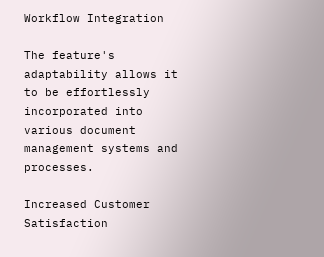Workflow Integration

The feature's adaptability allows it to be effortlessly incorporated into various document management systems and processes.

Increased Customer Satisfaction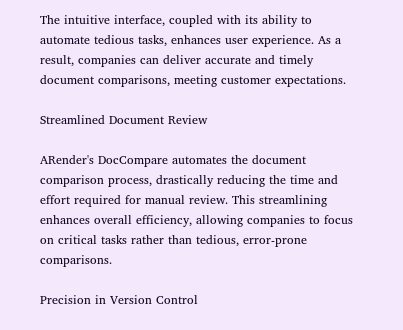The intuitive interface, coupled with its ability to automate tedious tasks, enhances user experience. As a result, companies can deliver accurate and timely document comparisons, meeting customer expectations.

Streamlined Document Review

ARender's DocCompare automates the document comparison process, drastically reducing the time and effort required for manual review. This streamlining enhances overall efficiency, allowing companies to focus on critical tasks rather than tedious, error-prone comparisons.

Precision in Version Control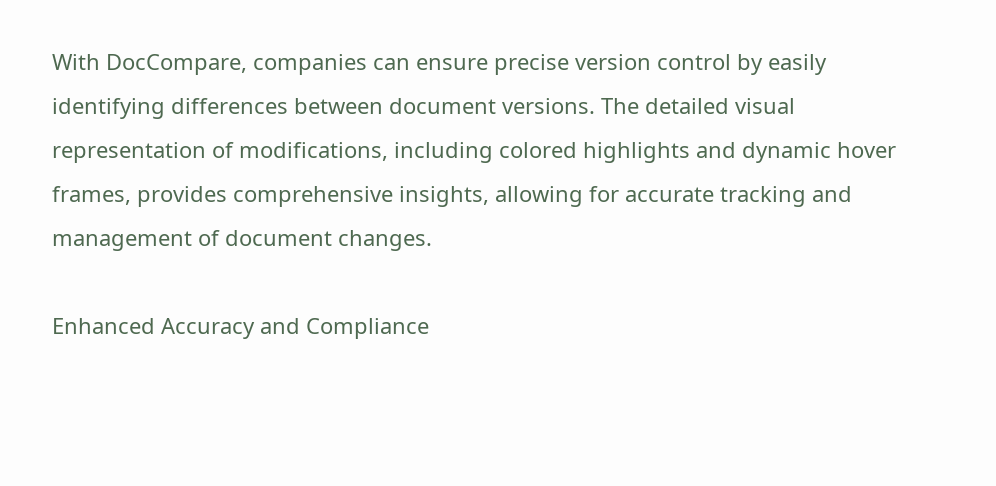With DocCompare, companies can ensure precise version control by easily identifying differences between document versions. The detailed visual representation of modifications, including colored highlights and dynamic hover frames, provides comprehensive insights, allowing for accurate tracking and management of document changes.

Enhanced Accuracy and Compliance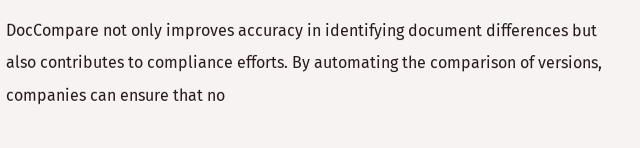DocCompare not only improves accuracy in identifying document differences but also contributes to compliance efforts. By automating the comparison of versions, companies can ensure that no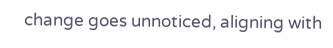change goes unnoticed, aligning with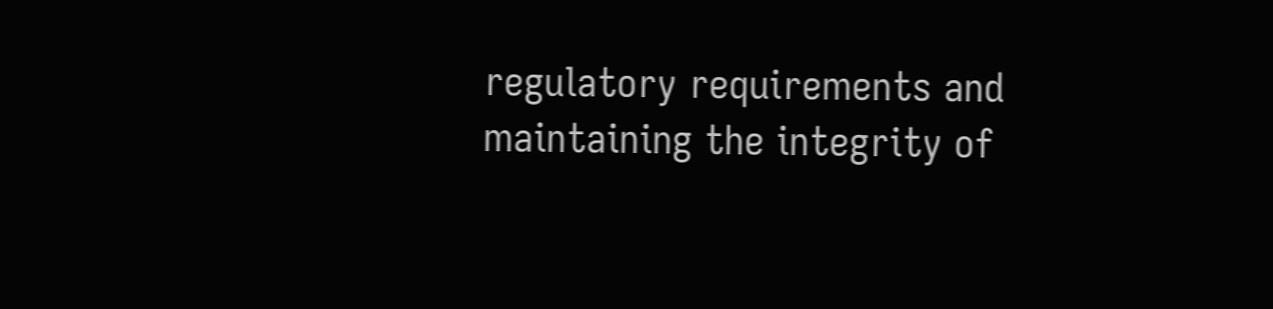regulatory requirements and maintaining the integrity of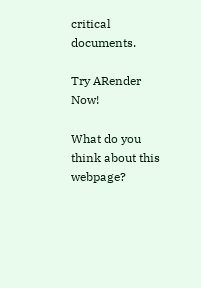critical documents.

Try ARender Now!

What do you think about this webpage?